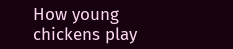How young chickens play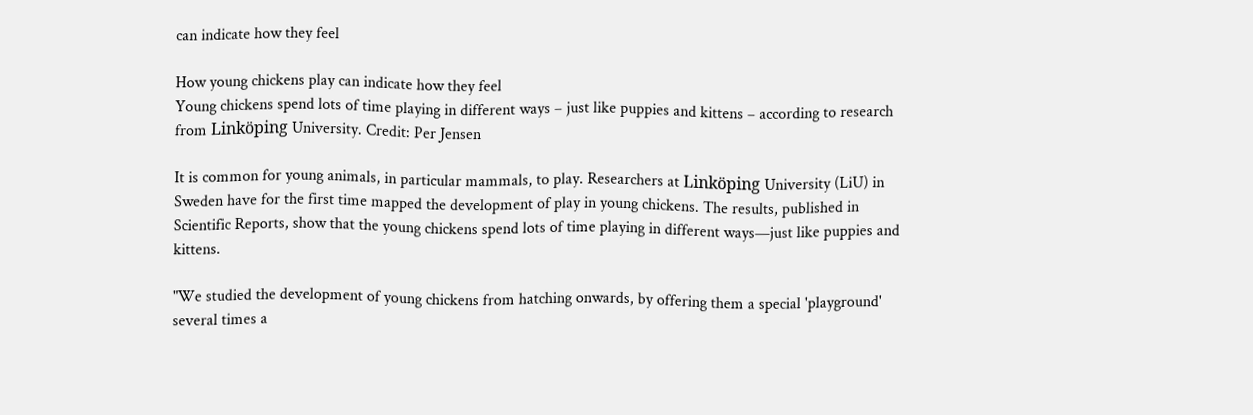can indicate how they feel

How young chickens play can indicate how they feel
Young chickens spend lots of time playing in different ways – just like puppies and kittens – according to research from Linköping University. Credit: Per Jensen

It is common for young animals, in particular mammals, to play. Researchers at Linköping University (LiU) in Sweden have for the first time mapped the development of play in young chickens. The results, published in Scientific Reports, show that the young chickens spend lots of time playing in different ways—just like puppies and kittens.

"We studied the development of young chickens from hatching onwards, by offering them a special 'playground' several times a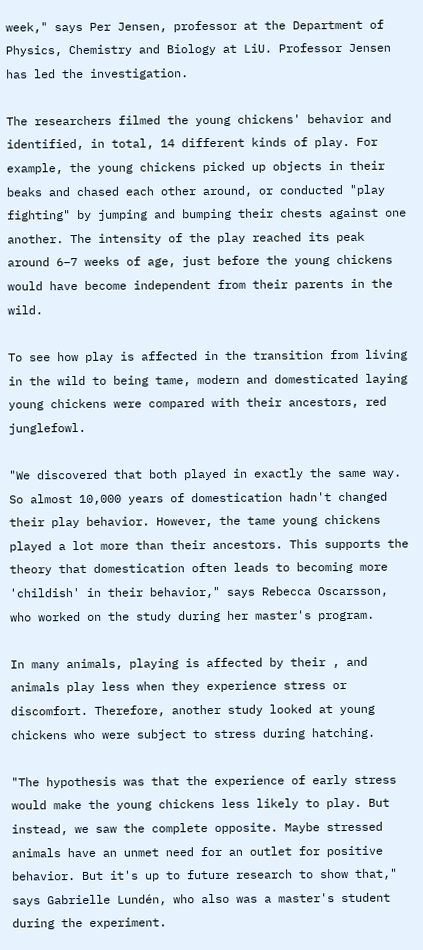week," says Per Jensen, professor at the Department of Physics, Chemistry and Biology at LiU. Professor Jensen has led the investigation.

The researchers filmed the young chickens' behavior and identified, in total, 14 different kinds of play. For example, the young chickens picked up objects in their beaks and chased each other around, or conducted "play fighting" by jumping and bumping their chests against one another. The intensity of the play reached its peak around 6–7 weeks of age, just before the young chickens would have become independent from their parents in the wild.

To see how play is affected in the transition from living in the wild to being tame, modern and domesticated laying young chickens were compared with their ancestors, red junglefowl.

"We discovered that both played in exactly the same way. So almost 10,000 years of domestication hadn't changed their play behavior. However, the tame young chickens played a lot more than their ancestors. This supports the theory that domestication often leads to becoming more 'childish' in their behavior," says Rebecca Oscarsson, who worked on the study during her master's program.

In many animals, playing is affected by their , and animals play less when they experience stress or discomfort. Therefore, another study looked at young chickens who were subject to stress during hatching.

"The hypothesis was that the experience of early stress would make the young chickens less likely to play. But instead, we saw the complete opposite. Maybe stressed animals have an unmet need for an outlet for positive behavior. But it's up to future research to show that," says Gabrielle Lundén, who also was a master's student during the experiment.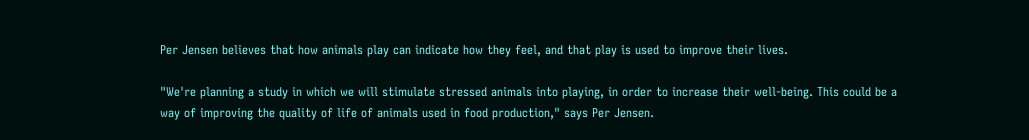Per Jensen believes that how animals play can indicate how they feel, and that play is used to improve their lives.

"We're planning a study in which we will stimulate stressed animals into playing, in order to increase their well-being. This could be a way of improving the quality of life of animals used in food production," says Per Jensen.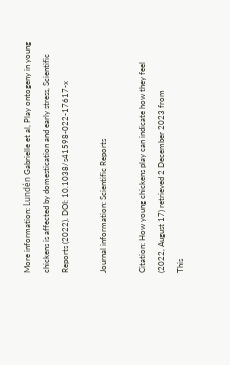More information: Lundén Gabrielle et al, Play ontogeny in young chickens is affected by domestication and early stress, Scientific Reports (2022). DOI: 10.1038/s41598-022-17617-x

Journal information: Scientific Reports

Citation: How young chickens play can indicate how they feel (2022, August 17) retrieved 2 December 2023 from
This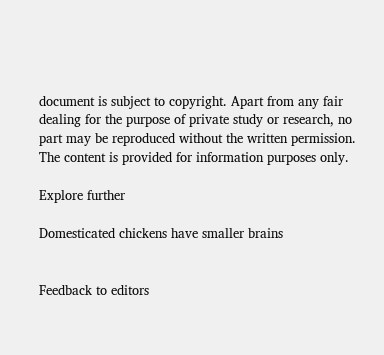document is subject to copyright. Apart from any fair dealing for the purpose of private study or research, no part may be reproduced without the written permission. The content is provided for information purposes only.

Explore further

Domesticated chickens have smaller brains


Feedback to editors